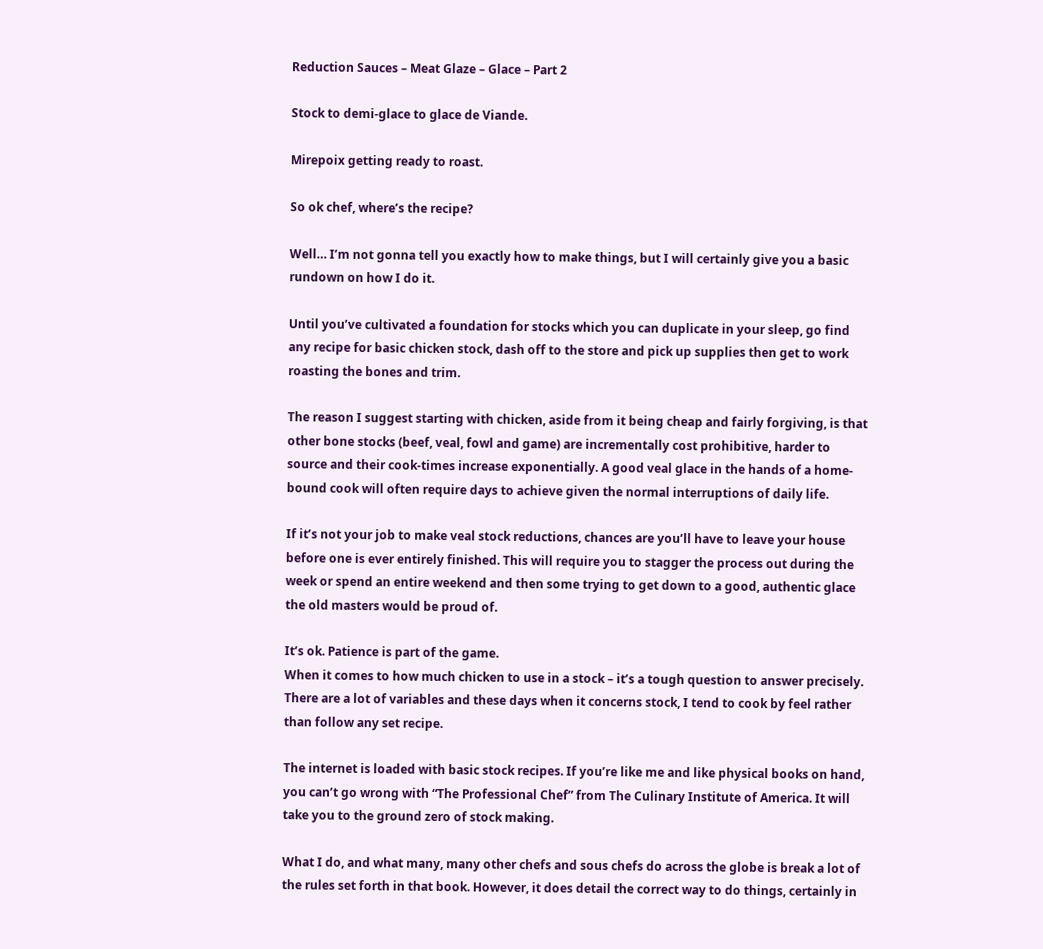Reduction Sauces – Meat Glaze – Glace – Part 2

Stock to demi-glace to glace de Viande.

Mirepoix getting ready to roast.

So ok chef, where’s the recipe?

Well… I’m not gonna tell you exactly how to make things, but I will certainly give you a basic rundown on how I do it.

Until you’ve cultivated a foundation for stocks which you can duplicate in your sleep, go find any recipe for basic chicken stock, dash off to the store and pick up supplies then get to work roasting the bones and trim.

The reason I suggest starting with chicken, aside from it being cheap and fairly forgiving, is that other bone stocks (beef, veal, fowl and game) are incrementally cost prohibitive, harder to source and their cook-times increase exponentially. A good veal glace in the hands of a home-bound cook will often require days to achieve given the normal interruptions of daily life.

If it’s not your job to make veal stock reductions, chances are you’ll have to leave your house before one is ever entirely finished. This will require you to stagger the process out during the week or spend an entire weekend and then some trying to get down to a good, authentic glace the old masters would be proud of.

It’s ok. Patience is part of the game.
When it comes to how much chicken to use in a stock – it’s a tough question to answer precisely. There are a lot of variables and these days when it concerns stock, I tend to cook by feel rather than follow any set recipe.

The internet is loaded with basic stock recipes. If you’re like me and like physical books on hand, you can’t go wrong with “The Professional Chef” from The Culinary Institute of America. It will take you to the ground zero of stock making.

What I do, and what many, many other chefs and sous chefs do across the globe is break a lot of the rules set forth in that book. However, it does detail the correct way to do things, certainly in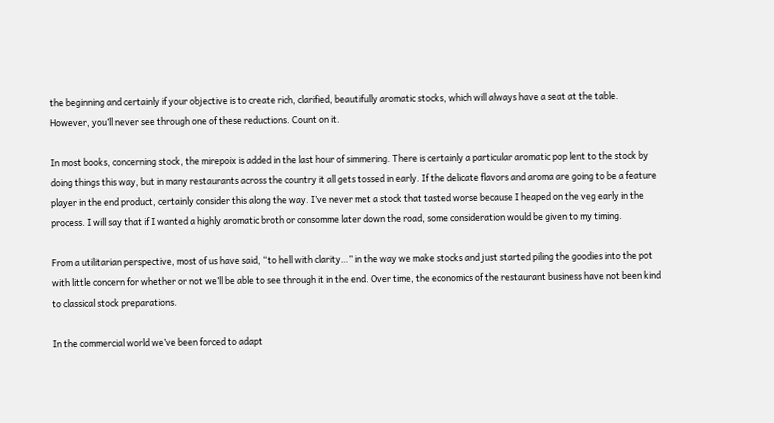the beginning and certainly if your objective is to create rich, clarified, beautifully aromatic stocks, which will always have a seat at the table. However, you’ll never see through one of these reductions. Count on it.

In most books, concerning stock, the mirepoix is added in the last hour of simmering. There is certainly a particular aromatic pop lent to the stock by doing things this way, but in many restaurants across the country it all gets tossed in early. If the delicate flavors and aroma are going to be a feature player in the end product, certainly consider this along the way. I’ve never met a stock that tasted worse because I heaped on the veg early in the process. I will say that if I wanted a highly aromatic broth or consomme later down the road, some consideration would be given to my timing.

From a utilitarian perspective, most of us have said, “to hell with clarity…” in the way we make stocks and just started piling the goodies into the pot with little concern for whether or not we’ll be able to see through it in the end. Over time, the economics of the restaurant business have not been kind to classical stock preparations.

In the commercial world we’ve been forced to adapt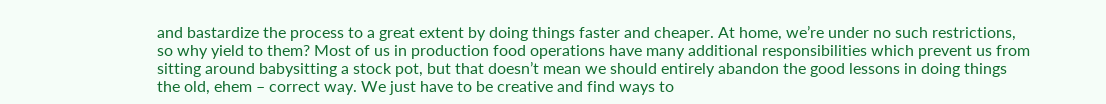and bastardize the process to a great extent by doing things faster and cheaper. At home, we’re under no such restrictions, so why yield to them? Most of us in production food operations have many additional responsibilities which prevent us from sitting around babysitting a stock pot, but that doesn’t mean we should entirely abandon the good lessons in doing things the old, ehem – correct way. We just have to be creative and find ways to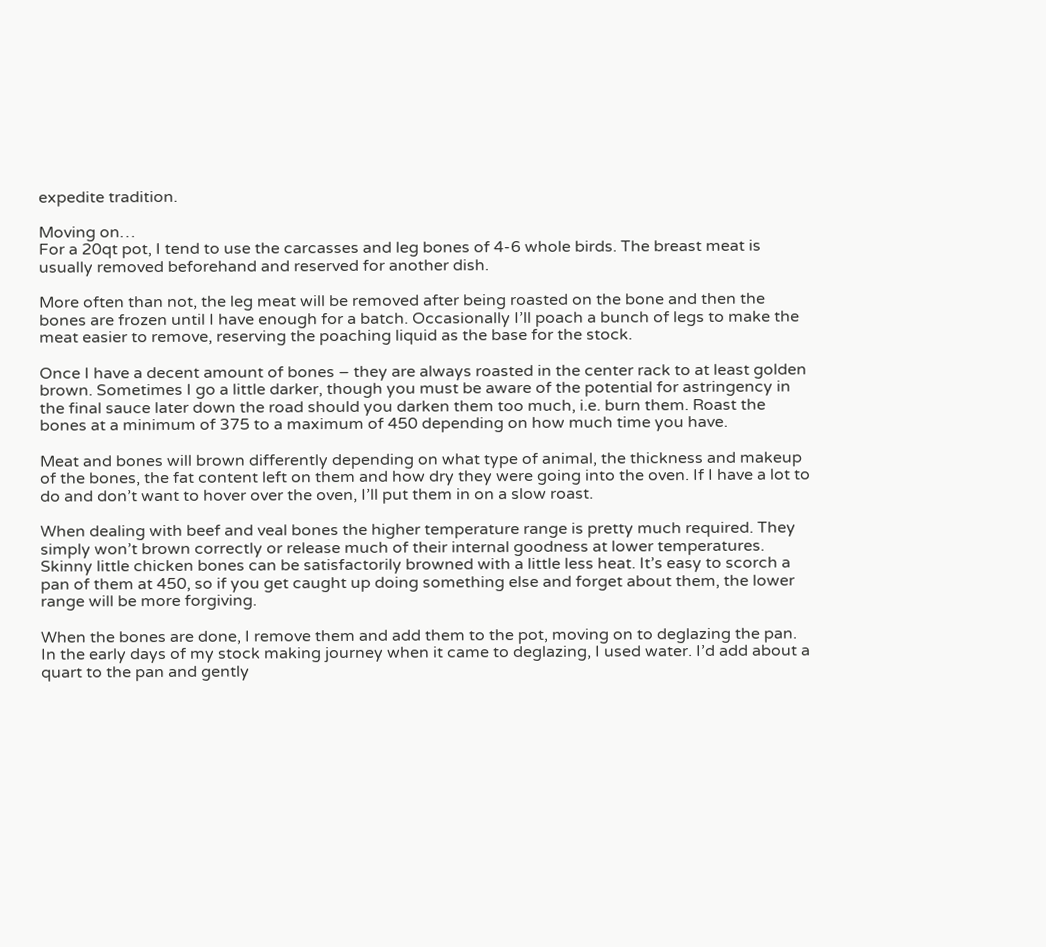expedite tradition.

Moving on…
For a 20qt pot, I tend to use the carcasses and leg bones of 4-6 whole birds. The breast meat is usually removed beforehand and reserved for another dish.

More often than not, the leg meat will be removed after being roasted on the bone and then the bones are frozen until I have enough for a batch. Occasionally I’ll poach a bunch of legs to make the meat easier to remove, reserving the poaching liquid as the base for the stock.

Once I have a decent amount of bones – they are always roasted in the center rack to at least golden brown. Sometimes I go a little darker, though you must be aware of the potential for astringency in the final sauce later down the road should you darken them too much, i.e. burn them. Roast the bones at a minimum of 375 to a maximum of 450 depending on how much time you have.

Meat and bones will brown differently depending on what type of animal, the thickness and makeup of the bones, the fat content left on them and how dry they were going into the oven. If I have a lot to do and don’t want to hover over the oven, I’ll put them in on a slow roast.

When dealing with beef and veal bones the higher temperature range is pretty much required. They simply won’t brown correctly or release much of their internal goodness at lower temperatures. Skinny little chicken bones can be satisfactorily browned with a little less heat. It’s easy to scorch a pan of them at 450, so if you get caught up doing something else and forget about them, the lower range will be more forgiving.

When the bones are done, I remove them and add them to the pot, moving on to deglazing the pan. In the early days of my stock making journey when it came to deglazing, I used water. I’d add about a quart to the pan and gently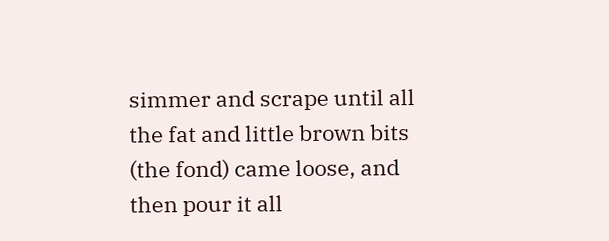simmer and scrape until all the fat and little brown bits (the fond) came loose, and then pour it all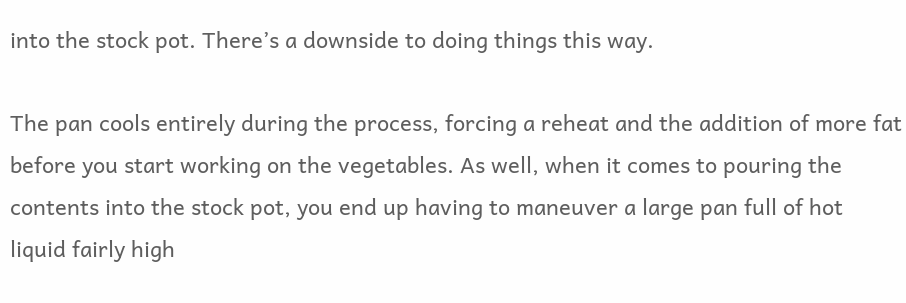into the stock pot. There’s a downside to doing things this way.

The pan cools entirely during the process, forcing a reheat and the addition of more fat before you start working on the vegetables. As well, when it comes to pouring the contents into the stock pot, you end up having to maneuver a large pan full of hot liquid fairly high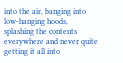into the air, banging into low-hanging hoods, splashing the contents everywhere and never quite getting it all into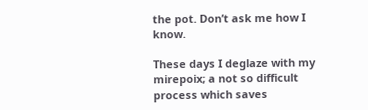the pot. Don’t ask me how I know.

These days I deglaze with my mirepoix; a not so difficult process which saves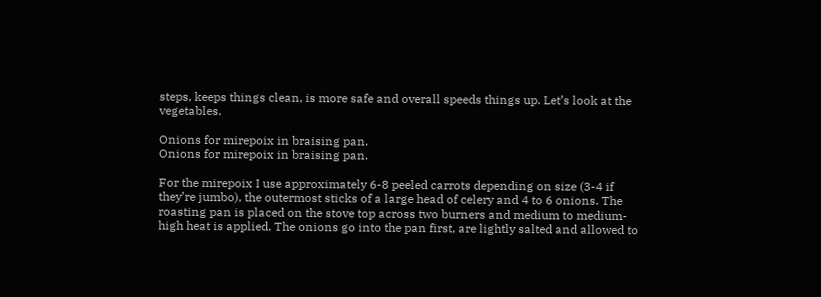steps, keeps things clean, is more safe and overall speeds things up. Let’s look at the vegetables.

Onions for mirepoix in braising pan.
Onions for mirepoix in braising pan.

For the mirepoix I use approximately 6-8 peeled carrots depending on size (3-4 if they’re jumbo), the outermost sticks of a large head of celery and 4 to 6 onions. The roasting pan is placed on the stove top across two burners and medium to medium-high heat is applied. The onions go into the pan first, are lightly salted and allowed to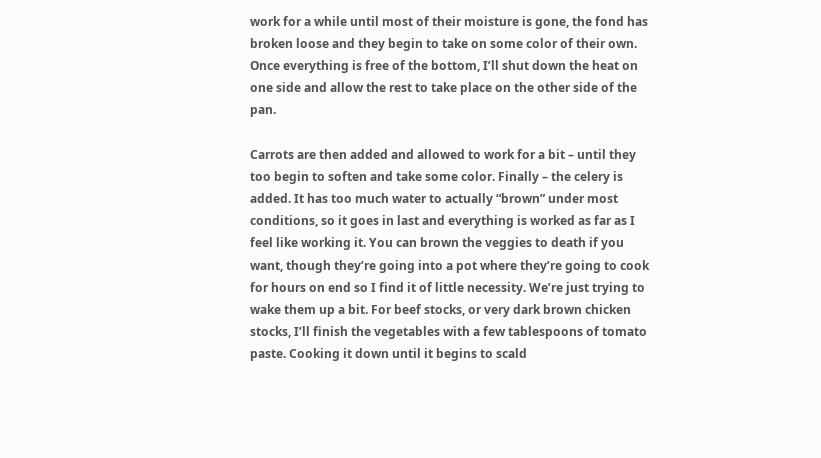work for a while until most of their moisture is gone, the fond has broken loose and they begin to take on some color of their own. Once everything is free of the bottom, I’ll shut down the heat on one side and allow the rest to take place on the other side of the pan.

Carrots are then added and allowed to work for a bit – until they too begin to soften and take some color. Finally – the celery is added. It has too much water to actually “brown” under most conditions, so it goes in last and everything is worked as far as I feel like working it. You can brown the veggies to death if you want, though they’re going into a pot where they’re going to cook for hours on end so I find it of little necessity. We’re just trying to wake them up a bit. For beef stocks, or very dark brown chicken stocks, I’ll finish the vegetables with a few tablespoons of tomato paste. Cooking it down until it begins to scald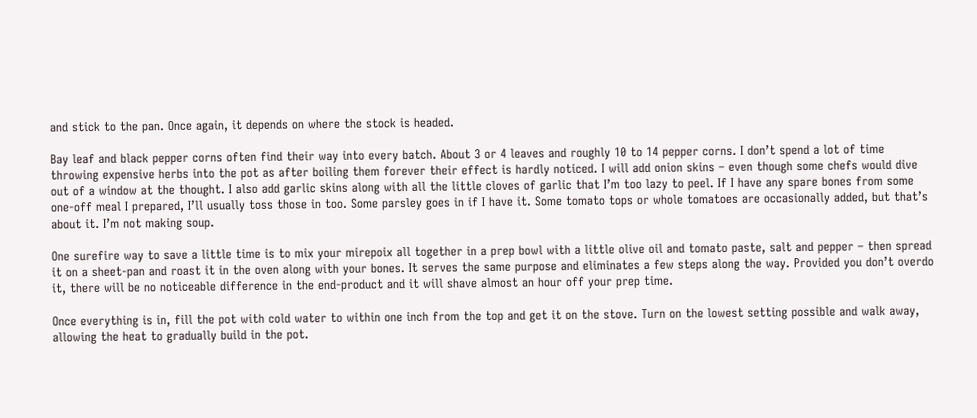and stick to the pan. Once again, it depends on where the stock is headed.

Bay leaf and black pepper corns often find their way into every batch. About 3 or 4 leaves and roughly 10 to 14 pepper corns. I don’t spend a lot of time throwing expensive herbs into the pot as after boiling them forever their effect is hardly noticed. I will add onion skins – even though some chefs would dive out of a window at the thought. I also add garlic skins along with all the little cloves of garlic that I’m too lazy to peel. If I have any spare bones from some one-off meal I prepared, I’ll usually toss those in too. Some parsley goes in if I have it. Some tomato tops or whole tomatoes are occasionally added, but that’s about it. I’m not making soup.

One surefire way to save a little time is to mix your mirepoix all together in a prep bowl with a little olive oil and tomato paste, salt and pepper – then spread it on a sheet-pan and roast it in the oven along with your bones. It serves the same purpose and eliminates a few steps along the way. Provided you don’t overdo it, there will be no noticeable difference in the end-product and it will shave almost an hour off your prep time.

Once everything is in, fill the pot with cold water to within one inch from the top and get it on the stove. Turn on the lowest setting possible and walk away, allowing the heat to gradually build in the pot.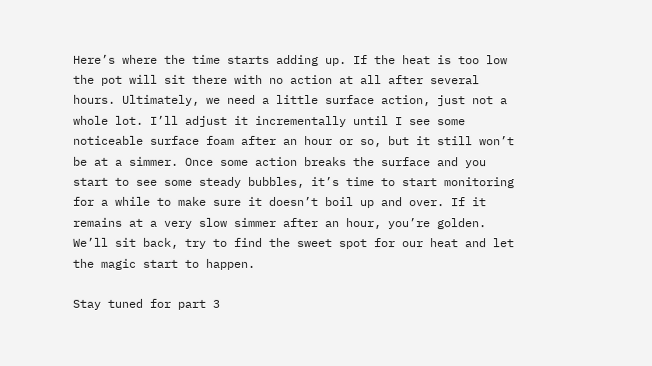Here’s where the time starts adding up. If the heat is too low the pot will sit there with no action at all after several hours. Ultimately, we need a little surface action, just not a whole lot. I’ll adjust it incrementally until I see some noticeable surface foam after an hour or so, but it still won’t be at a simmer. Once some action breaks the surface and you start to see some steady bubbles, it’s time to start monitoring for a while to make sure it doesn’t boil up and over. If it remains at a very slow simmer after an hour, you’re golden. We’ll sit back, try to find the sweet spot for our heat and let the magic start to happen.

Stay tuned for part 3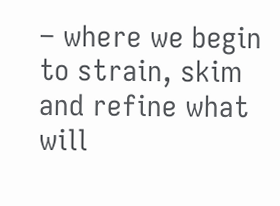– where we begin to strain, skim and refine what will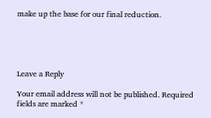make up the base for our final reduction.





Leave a Reply

Your email address will not be published. Required fields are marked *